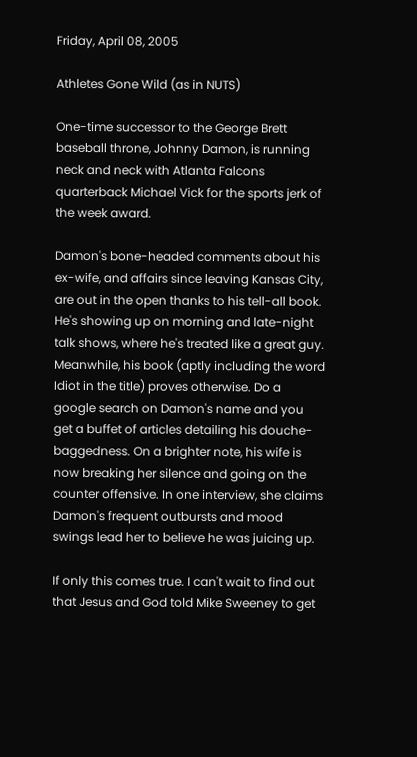Friday, April 08, 2005

Athletes Gone Wild (as in NUTS)

One-time successor to the George Brett baseball throne, Johnny Damon, is running neck and neck with Atlanta Falcons quarterback Michael Vick for the sports jerk of the week award.

Damon's bone-headed comments about his ex-wife, and affairs since leaving Kansas City, are out in the open thanks to his tell-all book. He's showing up on morning and late-night talk shows, where he's treated like a great guy. Meanwhile, his book (aptly including the word Idiot in the title) proves otherwise. Do a google search on Damon's name and you get a buffet of articles detailing his douche-baggedness. On a brighter note, his wife is now breaking her silence and going on the counter offensive. In one interview, she claims Damon's frequent outbursts and mood swings lead her to believe he was juicing up.

If only this comes true. I can't wait to find out that Jesus and God told Mike Sweeney to get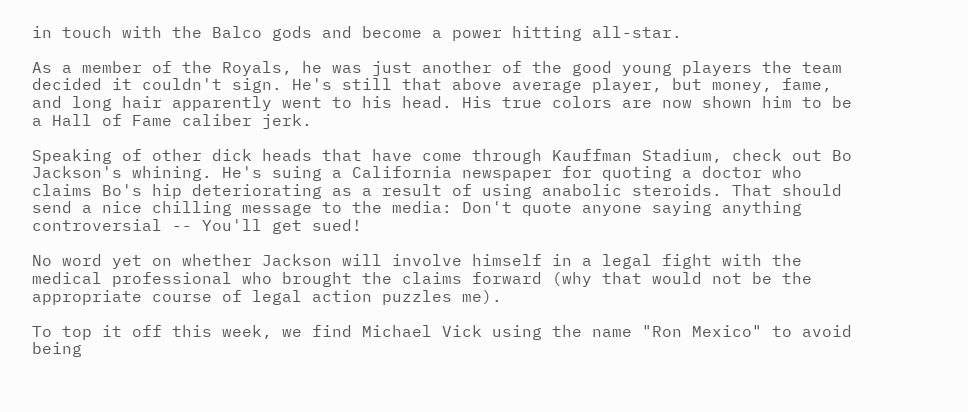in touch with the Balco gods and become a power hitting all-star.

As a member of the Royals, he was just another of the good young players the team decided it couldn't sign. He's still that above average player, but money, fame, and long hair apparently went to his head. His true colors are now shown him to be a Hall of Fame caliber jerk.

Speaking of other dick heads that have come through Kauffman Stadium, check out Bo Jackson's whining. He's suing a California newspaper for quoting a doctor who claims Bo's hip deteriorating as a result of using anabolic steroids. That should send a nice chilling message to the media: Don't quote anyone saying anything controversial -- You'll get sued!

No word yet on whether Jackson will involve himself in a legal fight with the medical professional who brought the claims forward (why that would not be the appropriate course of legal action puzzles me).

To top it off this week, we find Michael Vick using the name "Ron Mexico" to avoid being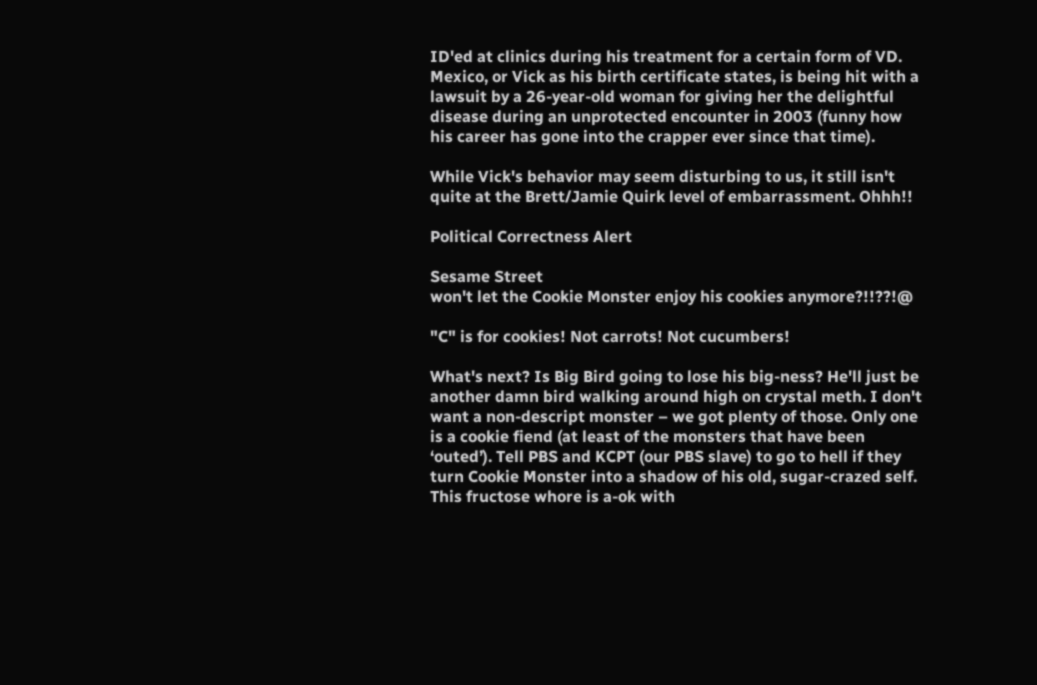ID'ed at clinics during his treatment for a certain form of VD. Mexico, or Vick as his birth certificate states, is being hit with a lawsuit by a 26-year-old woman for giving her the delightful disease during an unprotected encounter in 2003 (funny how his career has gone into the crapper ever since that time).

While Vick's behavior may seem disturbing to us, it still isn't quite at the Brett/Jamie Quirk level of embarrassment. Ohhh!!

Political Correctness Alert

Sesame Street
won't let the Cookie Monster enjoy his cookies anymore?!!??!@

"C" is for cookies! Not carrots! Not cucumbers!

What's next? Is Big Bird going to lose his big-ness? He'll just be another damn bird walking around high on crystal meth. I don't want a non-descript monster – we got plenty of those. Only one is a cookie fiend (at least of the monsters that have been ‘outed’). Tell PBS and KCPT (our PBS slave) to go to hell if they turn Cookie Monster into a shadow of his old, sugar-crazed self. This fructose whore is a-ok with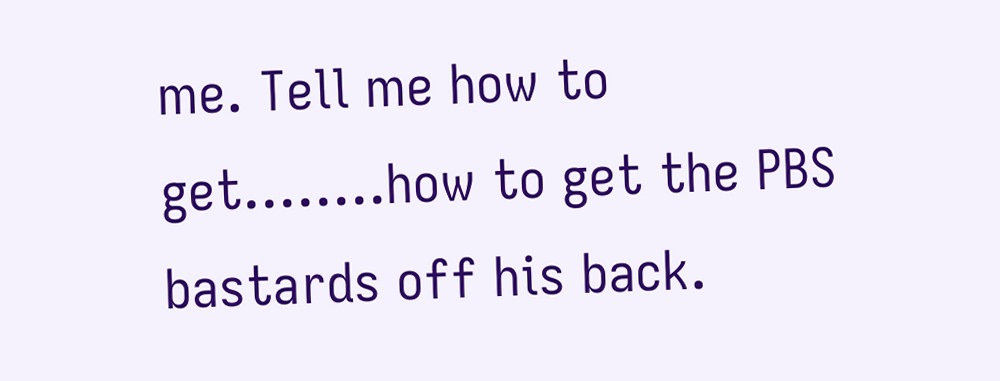me. Tell me how to get……..how to get the PBS bastards off his back.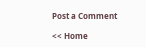Post a Comment

<< Home